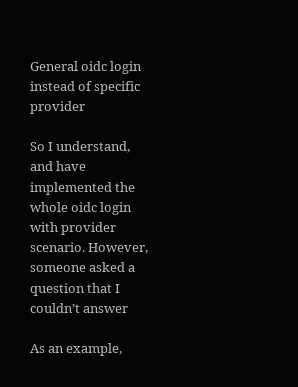General oidc login instead of specific provider

So I understand, and have implemented the whole oidc login with provider scenario. However, someone asked a question that I couldn’t answer

As an example,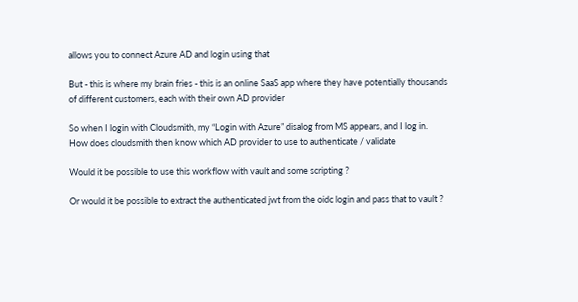allows you to connect Azure AD and login using that

But - this is where my brain fries - this is an online SaaS app where they have potentially thousands of different customers, each with their own AD provider

So when I login with Cloudsmith, my “Login with Azure” disalog from MS appears, and I log in. How does cloudsmith then know which AD provider to use to authenticate / validate

Would it be possible to use this workflow with vault and some scripting ?

Or would it be possible to extract the authenticated jwt from the oidc login and pass that to vault ?